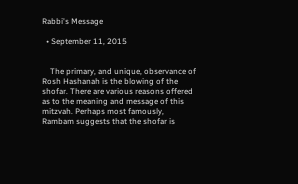Rabbi's Message

  • September 11, 2015


    The primary, and unique, observance of Rosh Hashanah is the blowing of the shofar. There are various reasons offered as to the meaning and message of this mitzvah. Perhaps most famously, Rambam suggests that the shofar is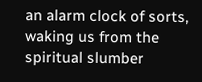an alarm clock of sorts, waking us from the spiritual slumber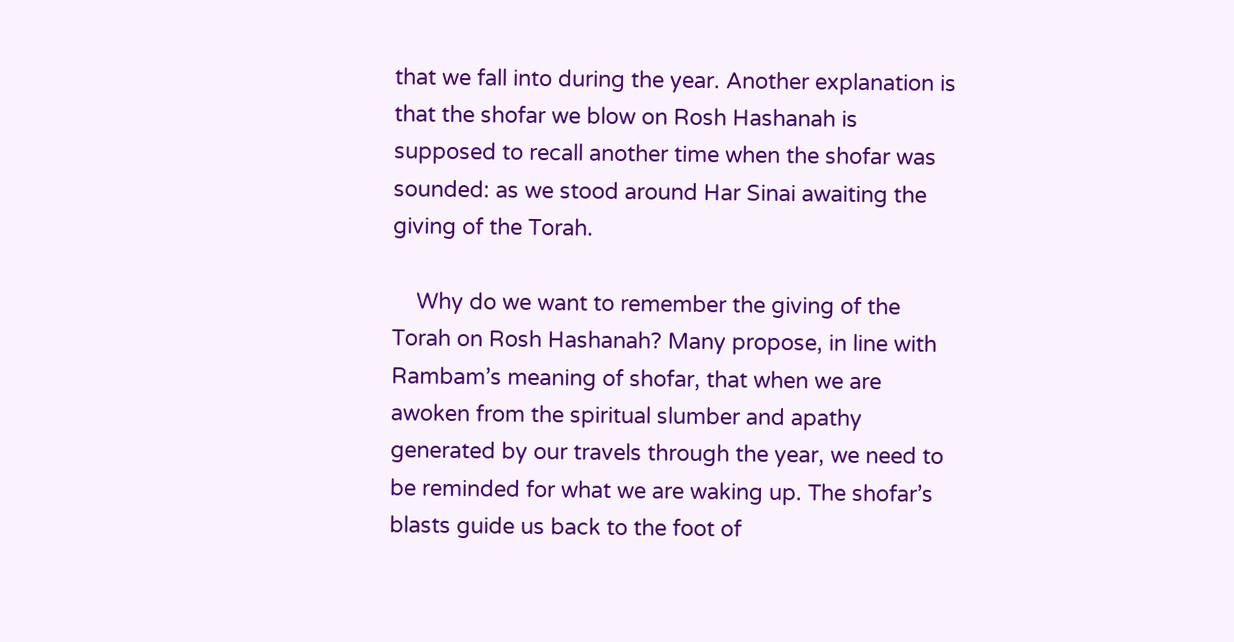that we fall into during the year. Another explanation is that the shofar we blow on Rosh Hashanah is supposed to recall another time when the shofar was sounded: as we stood around Har Sinai awaiting the giving of the Torah.

    Why do we want to remember the giving of the Torah on Rosh Hashanah? Many propose, in line with Rambam’s meaning of shofar, that when we are awoken from the spiritual slumber and apathy generated by our travels through the year, we need to be reminded for what we are waking up. The shofar’s blasts guide us back to the foot of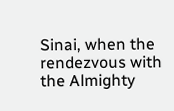Sinai, when the rendezvous with the Almighty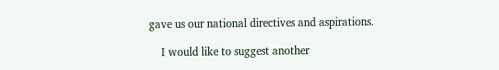gave us our national directives and aspirations.

    I would like to suggest another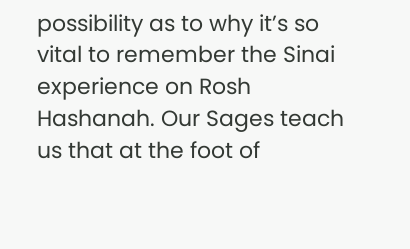possibility as to why it’s so vital to remember the Sinai experience on Rosh Hashanah. Our Sages teach us that at the foot of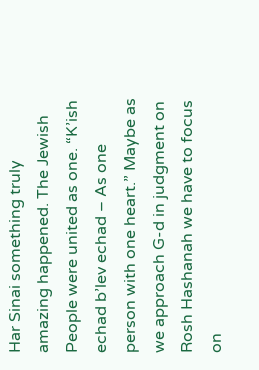Har Sinai something truly amazing happened. The Jewish People were united as one. “K’ish echad b’lev echad – As one person with one heart.” Maybe as we approach G-d in judgment on Rosh Hashanah we have to focus on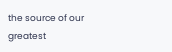the source of our greatest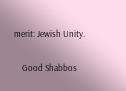merit: Jewish Unity.

    Good Shabbos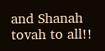and Shanah tovah to all!!